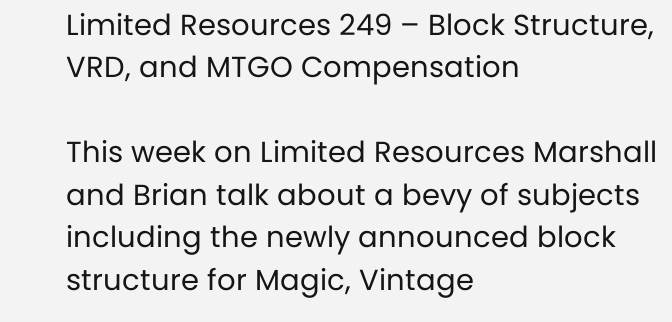Limited Resources 249 – Block Structure, VRD, and MTGO Compensation

This week on Limited Resources Marshall and Brian talk about a bevy of subjects including the newly announced block structure for Magic, Vintage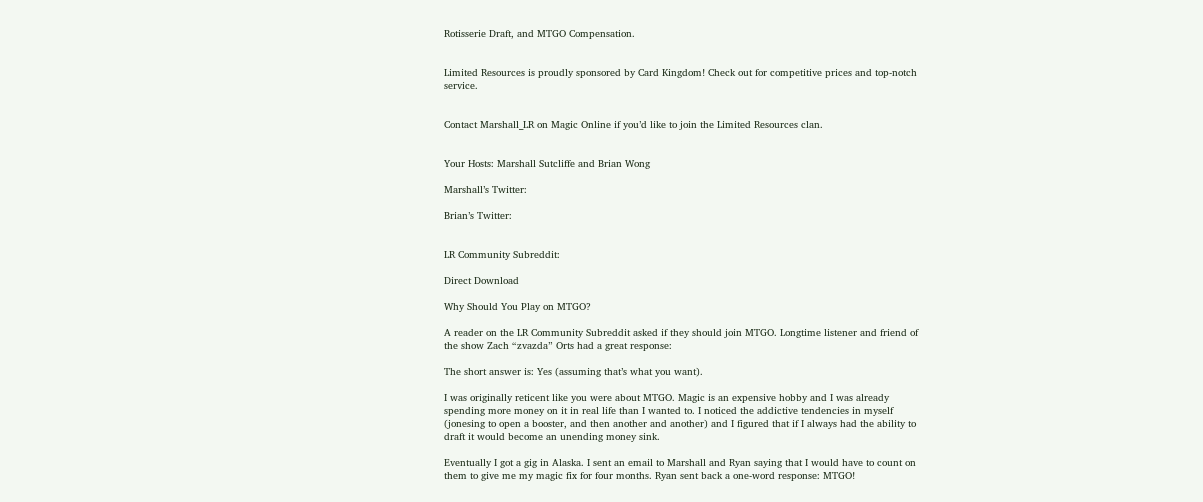Rotisserie Draft, and MTGO Compensation.


Limited Resources is proudly sponsored by Card Kingdom! Check out for competitive prices and top-notch service.


Contact Marshall_LR on Magic Online if you’d like to join the Limited Resources clan.


Your Hosts: Marshall Sutcliffe and Brian Wong

Marshall’s Twitter:

Brian’s Twitter:


LR Community Subreddit:

Direct Download

Why Should You Play on MTGO?

A reader on the LR Community Subreddit asked if they should join MTGO. Longtime listener and friend of the show Zach “zvazda” Orts had a great response:

The short answer is: Yes (assuming that’s what you want).

I was originally reticent like you were about MTGO. Magic is an expensive hobby and I was already spending more money on it in real life than I wanted to. I noticed the addictive tendencies in myself (jonesing to open a booster, and then another and another) and I figured that if I always had the ability to draft it would become an unending money sink.

Eventually I got a gig in Alaska. I sent an email to Marshall and Ryan saying that I would have to count on them to give me my magic fix for four months. Ryan sent back a one-word response: MTGO!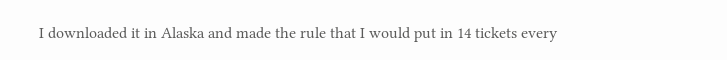I downloaded it in Alaska and made the rule that I would put in 14 tickets every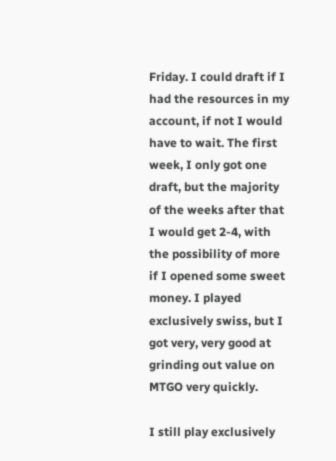Friday. I could draft if I had the resources in my account, if not I would have to wait. The first week, I only got one draft, but the majority of the weeks after that I would get 2-4, with the possibility of more if I opened some sweet money. I played exclusively swiss, but I got very, very good at grinding out value on MTGO very quickly.

I still play exclusively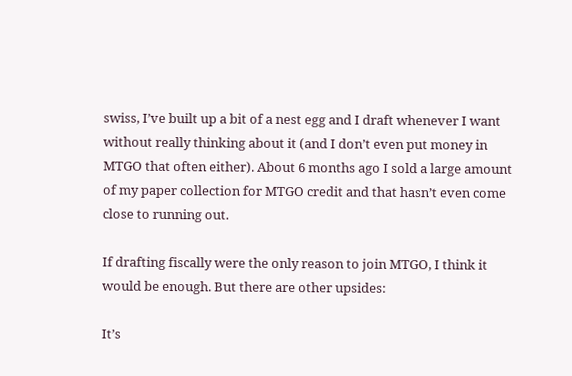swiss, I’ve built up a bit of a nest egg and I draft whenever I want without really thinking about it (and I don’t even put money in MTGO that often either). About 6 months ago I sold a large amount of my paper collection for MTGO credit and that hasn’t even come close to running out.

If drafting fiscally were the only reason to join MTGO, I think it would be enough. But there are other upsides:

It’s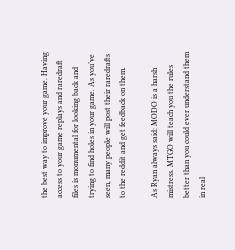the best way to improve your game. Having access to your game replays and raredraft files is monumental for looking back and trying to find holes in your game. As you’ve seen, many people will post their raredrafts to the reddit and get feedback on them.

As Ryan always said: MODO is a harsh mistress. MTGO will teach you the rules better than you could ever understand them in real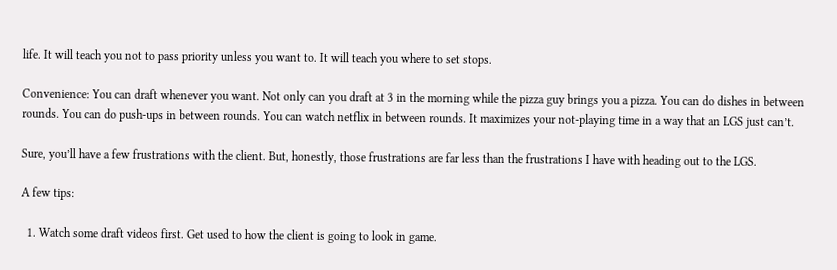life. It will teach you not to pass priority unless you want to. It will teach you where to set stops.

Convenience: You can draft whenever you want. Not only can you draft at 3 in the morning while the pizza guy brings you a pizza. You can do dishes in between rounds. You can do push-ups in between rounds. You can watch netflix in between rounds. It maximizes your not-playing time in a way that an LGS just can’t.

Sure, you’ll have a few frustrations with the client. But, honestly, those frustrations are far less than the frustrations I have with heading out to the LGS.

A few tips:

  1. Watch some draft videos first. Get used to how the client is going to look in game.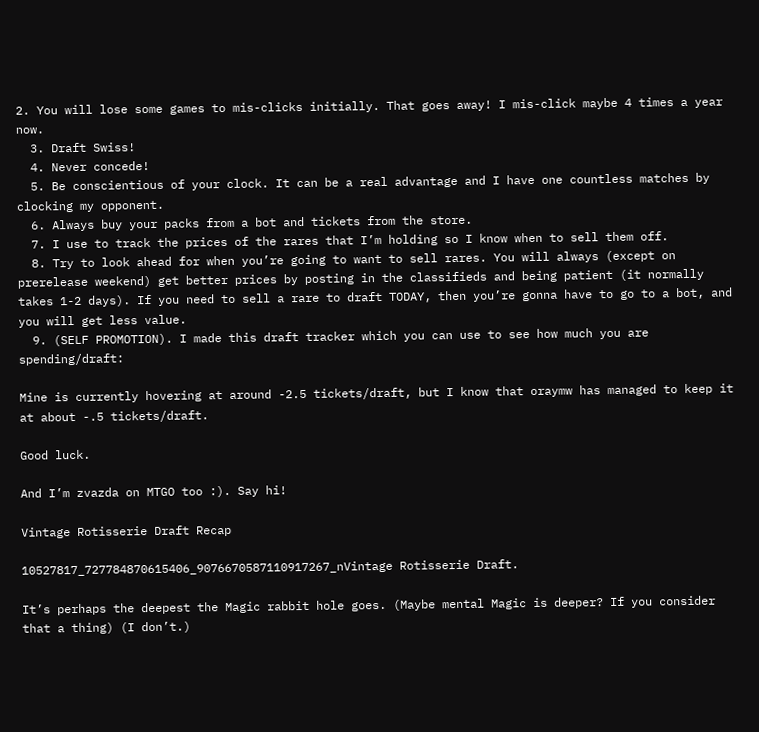2. You will lose some games to mis-clicks initially. That goes away! I mis-click maybe 4 times a year now.
  3. Draft Swiss!
  4. Never concede!
  5. Be conscientious of your clock. It can be a real advantage and I have one countless matches by clocking my opponent.
  6. Always buy your packs from a bot and tickets from the store.
  7. I use to track the prices of the rares that I’m holding so I know when to sell them off.
  8. Try to look ahead for when you’re going to want to sell rares. You will always (except on prerelease weekend) get better prices by posting in the classifieds and being patient (it normally takes 1-2 days). If you need to sell a rare to draft TODAY, then you’re gonna have to go to a bot, and you will get less value.
  9. (SELF PROMOTION). I made this draft tracker which you can use to see how much you are spending/draft:

Mine is currently hovering at around -2.5 tickets/draft, but I know that oraymw has managed to keep it at about -.5 tickets/draft.

Good luck.

And I’m zvazda on MTGO too :). Say hi!

Vintage Rotisserie Draft Recap

10527817_727784870615406_9076670587110917267_nVintage Rotisserie Draft.

It’s perhaps the deepest the Magic rabbit hole goes. (Maybe mental Magic is deeper? If you consider that a thing) (I don’t.)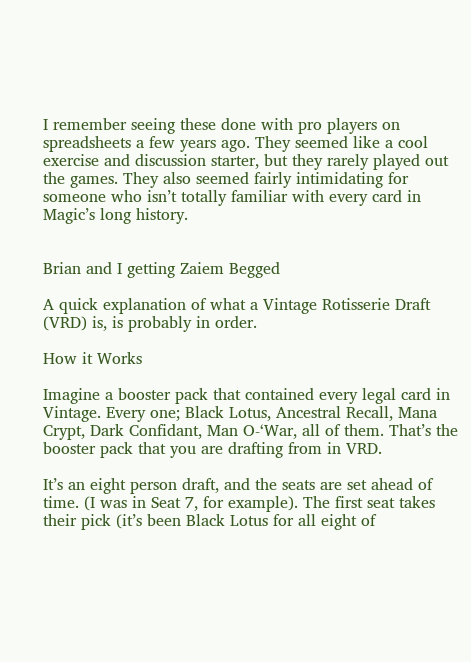I remember seeing these done with pro players on spreadsheets a few years ago. They seemed like a cool exercise and discussion starter, but they rarely played out the games. They also seemed fairly intimidating for someone who isn’t totally familiar with every card in Magic’s long history.


Brian and I getting Zaiem Begged

A quick explanation of what a Vintage Rotisserie Draft (VRD) is, is probably in order.

How it Works

Imagine a booster pack that contained every legal card in Vintage. Every one; Black Lotus, Ancestral Recall, Mana Crypt, Dark Confidant, Man O-‘War, all of them. That’s the booster pack that you are drafting from in VRD.

It’s an eight person draft, and the seats are set ahead of time. (I was in Seat 7, for example). The first seat takes their pick (it’s been Black Lotus for all eight of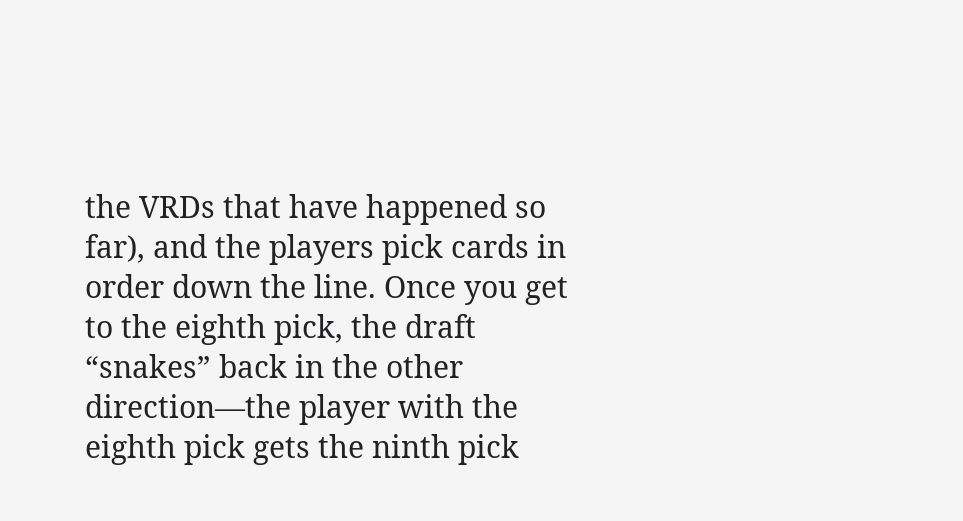the VRDs that have happened so far), and the players pick cards in order down the line. Once you get to the eighth pick, the draft “snakes” back in the other direction—the player with the eighth pick gets the ninth pick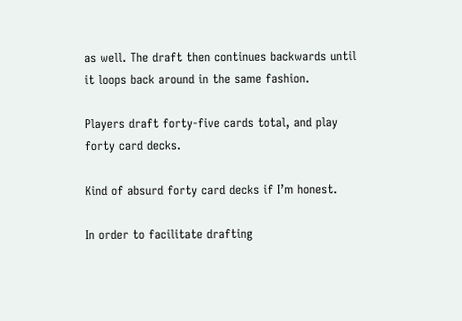as well. The draft then continues backwards until it loops back around in the same fashion.

Players draft forty-five cards total, and play forty card decks.

Kind of absurd forty card decks if I’m honest.

In order to facilitate drafting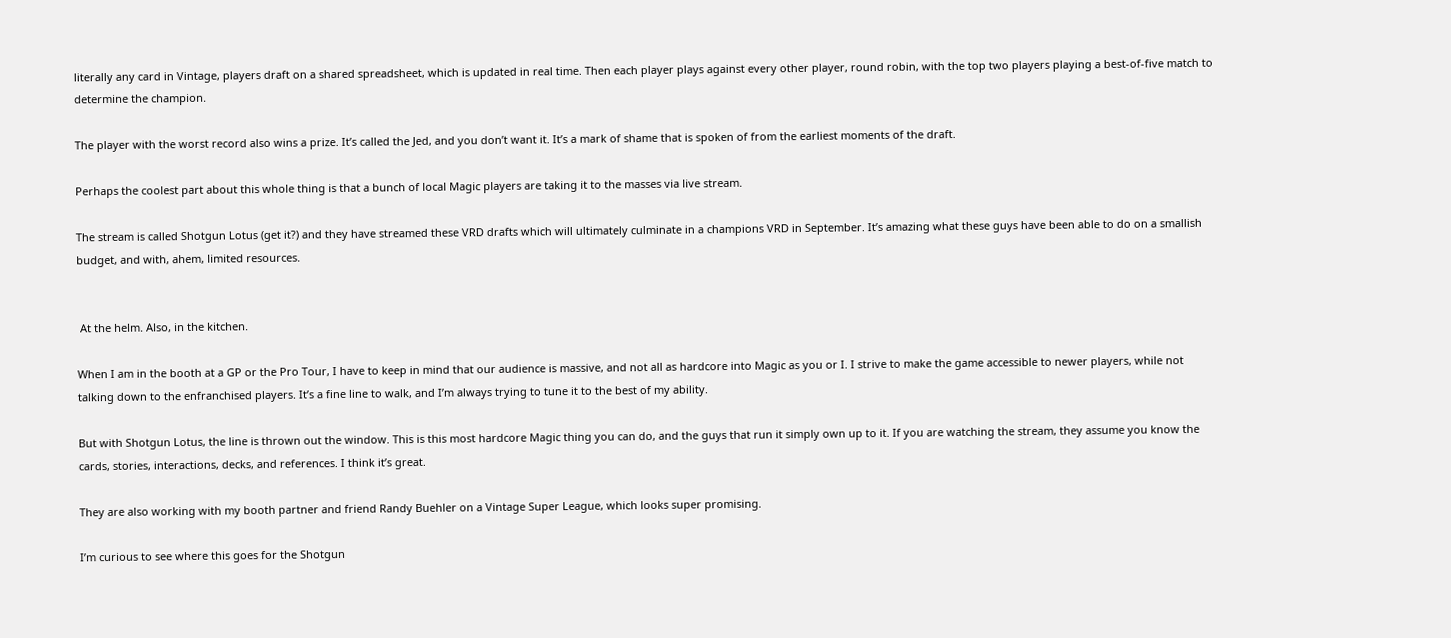literally any card in Vintage, players draft on a shared spreadsheet, which is updated in real time. Then each player plays against every other player, round robin, with the top two players playing a best-of-five match to determine the champion.

The player with the worst record also wins a prize. It’s called the Jed, and you don’t want it. It’s a mark of shame that is spoken of from the earliest moments of the draft.

Perhaps the coolest part about this whole thing is that a bunch of local Magic players are taking it to the masses via live stream.

The stream is called Shotgun Lotus (get it?) and they have streamed these VRD drafts which will ultimately culminate in a champions VRD in September. It’s amazing what these guys have been able to do on a smallish budget, and with, ahem, limited resources.


 At the helm. Also, in the kitchen.

When I am in the booth at a GP or the Pro Tour, I have to keep in mind that our audience is massive, and not all as hardcore into Magic as you or I. I strive to make the game accessible to newer players, while not talking down to the enfranchised players. It’s a fine line to walk, and I’m always trying to tune it to the best of my ability.

But with Shotgun Lotus, the line is thrown out the window. This is this most hardcore Magic thing you can do, and the guys that run it simply own up to it. If you are watching the stream, they assume you know the cards, stories, interactions, decks, and references. I think it’s great.

They are also working with my booth partner and friend Randy Buehler on a Vintage Super League, which looks super promising.

I’m curious to see where this goes for the Shotgun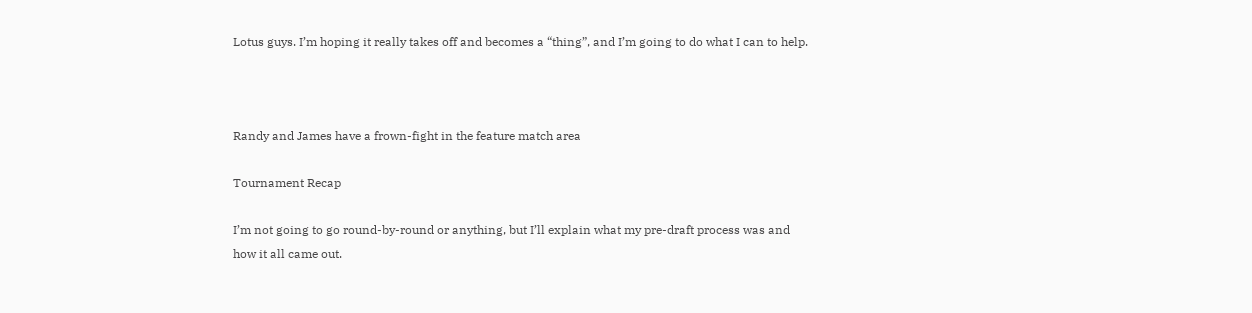Lotus guys. I’m hoping it really takes off and becomes a “thing”, and I’m going to do what I can to help.



Randy and James have a frown-fight in the feature match area

Tournament Recap

I’m not going to go round-by-round or anything, but I’ll explain what my pre-draft process was and how it all came out.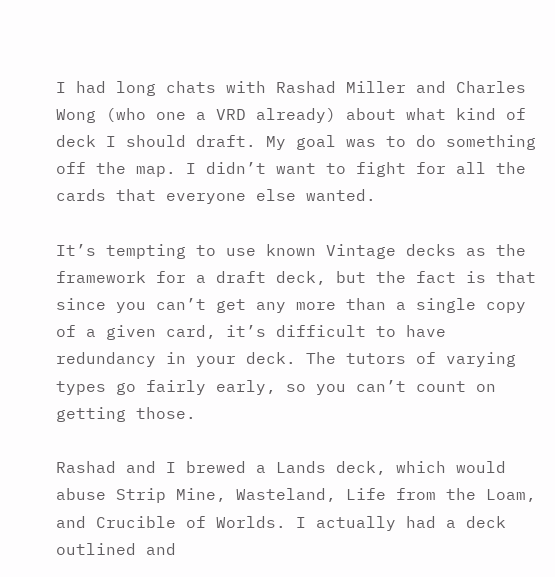I had long chats with Rashad Miller and Charles Wong (who one a VRD already) about what kind of deck I should draft. My goal was to do something off the map. I didn’t want to fight for all the cards that everyone else wanted.

It’s tempting to use known Vintage decks as the framework for a draft deck, but the fact is that since you can’t get any more than a single copy of a given card, it’s difficult to have redundancy in your deck. The tutors of varying types go fairly early, so you can’t count on getting those.

Rashad and I brewed a Lands deck, which would abuse Strip Mine, Wasteland, Life from the Loam, and Crucible of Worlds. I actually had a deck outlined and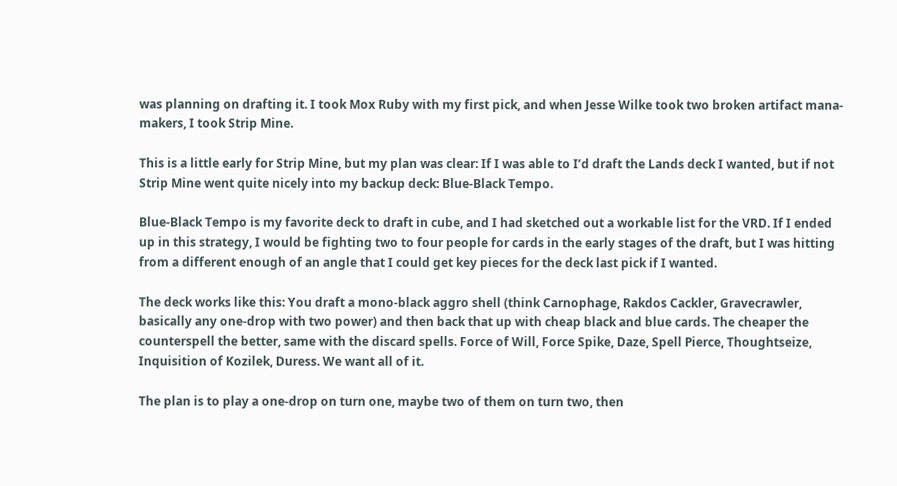was planning on drafting it. I took Mox Ruby with my first pick, and when Jesse Wilke took two broken artifact mana-makers, I took Strip Mine.

This is a little early for Strip Mine, but my plan was clear: If I was able to I’d draft the Lands deck I wanted, but if not Strip Mine went quite nicely into my backup deck: Blue-Black Tempo.

Blue-Black Tempo is my favorite deck to draft in cube, and I had sketched out a workable list for the VRD. If I ended up in this strategy, I would be fighting two to four people for cards in the early stages of the draft, but I was hitting from a different enough of an angle that I could get key pieces for the deck last pick if I wanted.

The deck works like this: You draft a mono-black aggro shell (think Carnophage, Rakdos Cackler, Gravecrawler, basically any one-drop with two power) and then back that up with cheap black and blue cards. The cheaper the counterspell the better, same with the discard spells. Force of Will, Force Spike, Daze, Spell Pierce, Thoughtseize, Inquisition of Kozilek, Duress. We want all of it.

The plan is to play a one-drop on turn one, maybe two of them on turn two, then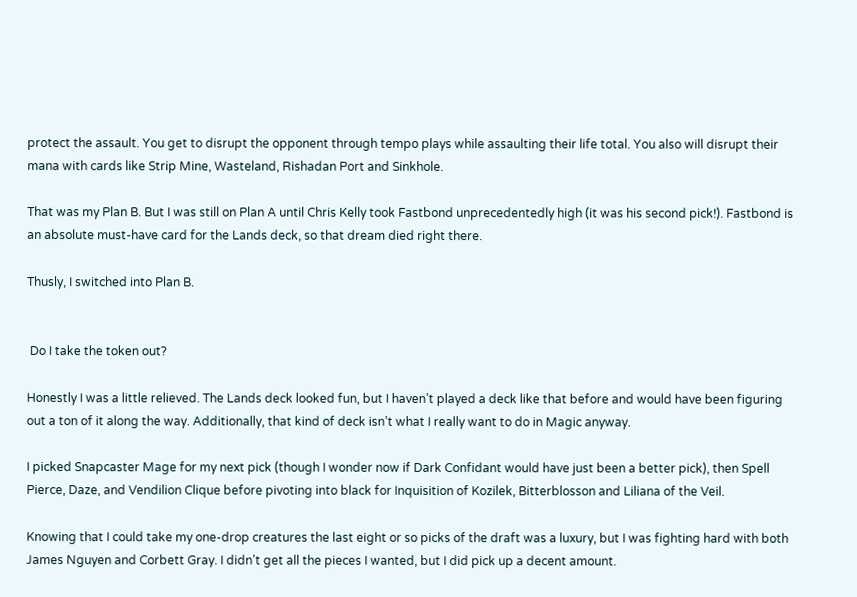protect the assault. You get to disrupt the opponent through tempo plays while assaulting their life total. You also will disrupt their mana with cards like Strip Mine, Wasteland, Rishadan Port and Sinkhole.

That was my Plan B. But I was still on Plan A until Chris Kelly took Fastbond unprecedentedly high (it was his second pick!). Fastbond is an absolute must-have card for the Lands deck, so that dream died right there.

Thusly, I switched into Plan B.


 Do I take the token out?

Honestly I was a little relieved. The Lands deck looked fun, but I haven’t played a deck like that before and would have been figuring out a ton of it along the way. Additionally, that kind of deck isn’t what I really want to do in Magic anyway.

I picked Snapcaster Mage for my next pick (though I wonder now if Dark Confidant would have just been a better pick), then Spell Pierce, Daze, and Vendilion Clique before pivoting into black for Inquisition of Kozilek, Bitterblosson and Liliana of the Veil.

Knowing that I could take my one-drop creatures the last eight or so picks of the draft was a luxury, but I was fighting hard with both James Nguyen and Corbett Gray. I didn’t get all the pieces I wanted, but I did pick up a decent amount.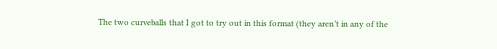The two curveballs that I got to try out in this format (they aren’t in any of the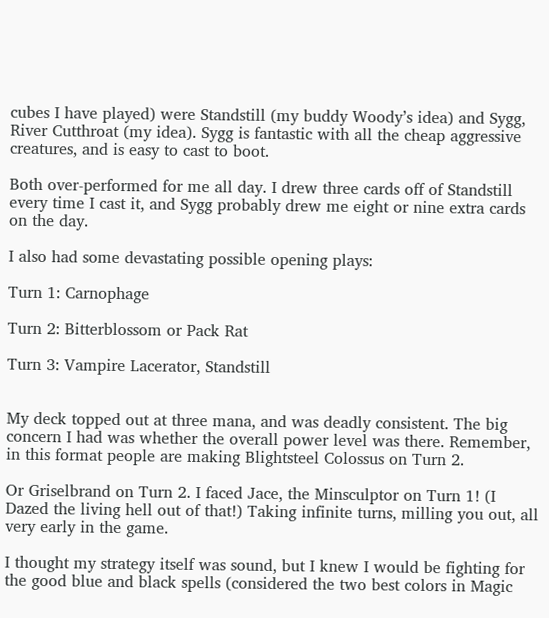cubes I have played) were Standstill (my buddy Woody’s idea) and Sygg, River Cutthroat (my idea). Sygg is fantastic with all the cheap aggressive creatures, and is easy to cast to boot.

Both over-performed for me all day. I drew three cards off of Standstill every time I cast it, and Sygg probably drew me eight or nine extra cards on the day.

I also had some devastating possible opening plays:

Turn 1: Carnophage

Turn 2: Bitterblossom or Pack Rat

Turn 3: Vampire Lacerator, Standstill


My deck topped out at three mana, and was deadly consistent. The big concern I had was whether the overall power level was there. Remember, in this format people are making Blightsteel Colossus on Turn 2.

Or Griselbrand on Turn 2. I faced Jace, the Minsculptor on Turn 1! (I Dazed the living hell out of that!) Taking infinite turns, milling you out, all very early in the game.

I thought my strategy itself was sound, but I knew I would be fighting for the good blue and black spells (considered the two best colors in Magic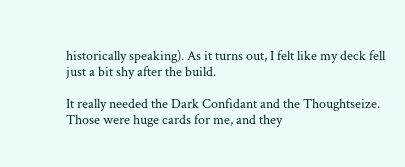historically speaking). As it turns out, I felt like my deck fell just a bit shy after the build.

It really needed the Dark Confidant and the Thoughtseize. Those were huge cards for me, and they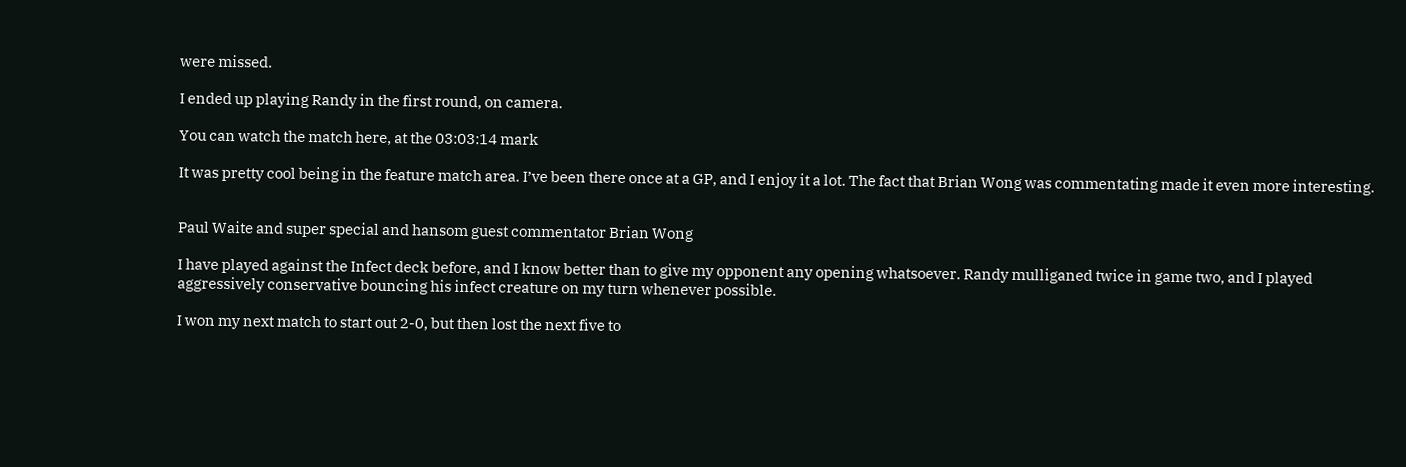were missed.

I ended up playing Randy in the first round, on camera.

You can watch the match here, at the 03:03:14 mark

It was pretty cool being in the feature match area. I’ve been there once at a GP, and I enjoy it a lot. The fact that Brian Wong was commentating made it even more interesting.


Paul Waite and super special and hansom guest commentator Brian Wong

I have played against the Infect deck before, and I know better than to give my opponent any opening whatsoever. Randy mulliganed twice in game two, and I played aggressively conservative bouncing his infect creature on my turn whenever possible.

I won my next match to start out 2-0, but then lost the next five to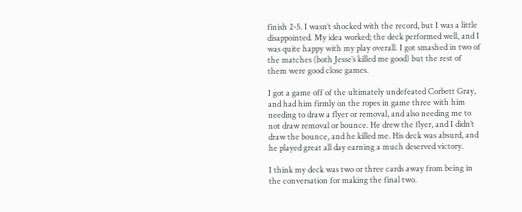finish 2-5. I wasn’t shocked with the record, but I was a little disappointed. My idea worked; the deck performed well, and I was quite happy with my play overall. I got smashed in two of the matches (both Jesse’s killed me good) but the rest of them were good close games.

I got a game off of the ultimately undefeated Corbett Gray, and had him firmly on the ropes in game three with him needing to draw a flyer or removal, and also needing me to not draw removal or bounce. He drew the flyer, and I didn’t draw the bounce, and he killed me. His deck was absurd, and he played great all day earning a much deserved victory.

I think my deck was two or three cards away from being in the conversation for making the final two.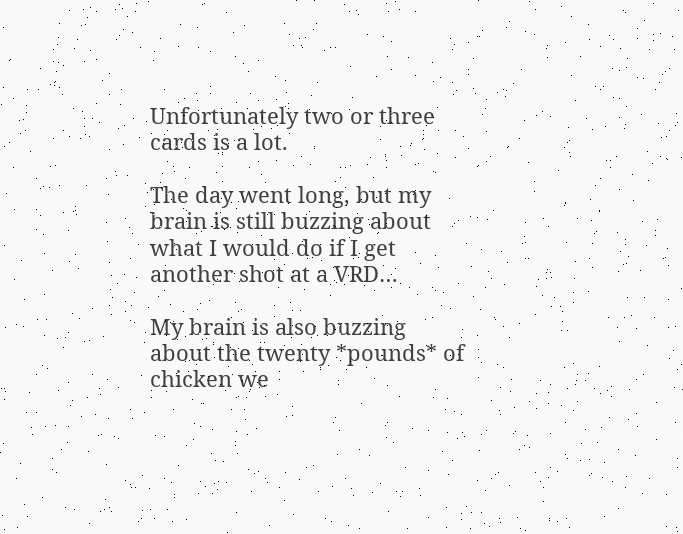Unfortunately two or three cards is a lot.

The day went long, but my brain is still buzzing about what I would do if I get another shot at a VRD…

My brain is also buzzing about the twenty *pounds* of chicken we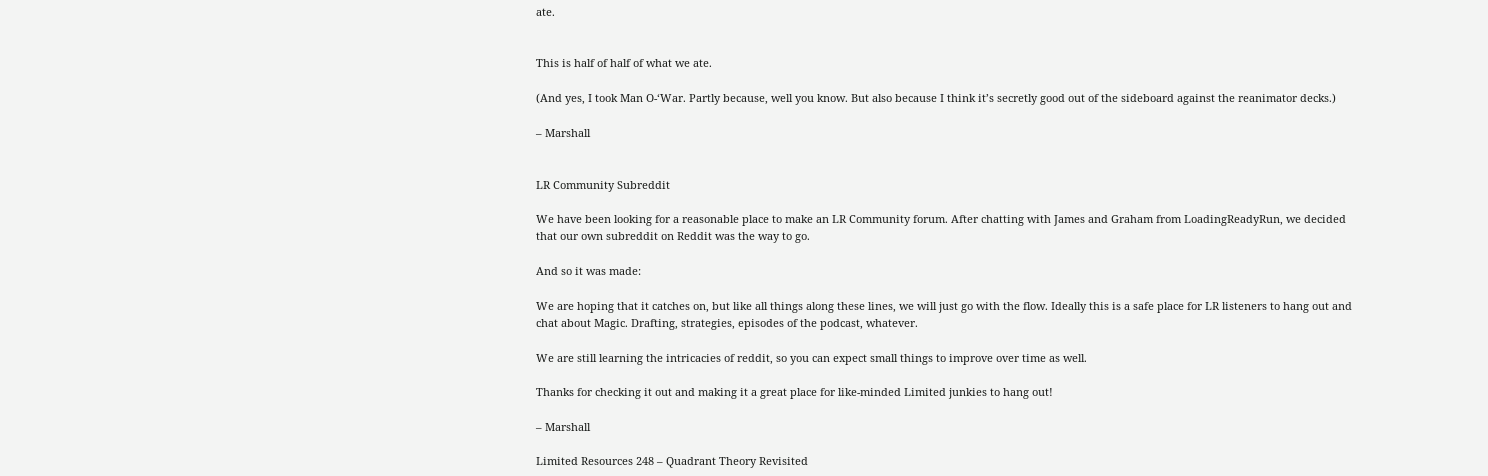ate.


This is half of half of what we ate.

(And yes, I took Man O-‘War. Partly because, well you know. But also because I think it’s secretly good out of the sideboard against the reanimator decks.)

– Marshall


LR Community Subreddit

We have been looking for a reasonable place to make an LR Community forum. After chatting with James and Graham from LoadingReadyRun, we decided that our own subreddit on Reddit was the way to go.

And so it was made:

We are hoping that it catches on, but like all things along these lines, we will just go with the flow. Ideally this is a safe place for LR listeners to hang out and chat about Magic. Drafting, strategies, episodes of the podcast, whatever.

We are still learning the intricacies of reddit, so you can expect small things to improve over time as well.

Thanks for checking it out and making it a great place for like-minded Limited junkies to hang out!

– Marshall

Limited Resources 248 – Quadrant Theory Revisited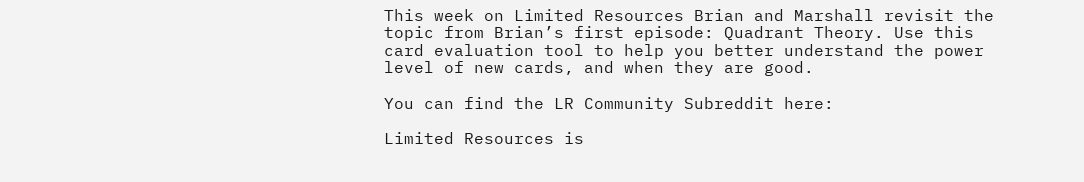This week on Limited Resources Brian and Marshall revisit the topic from Brian’s first episode: Quadrant Theory. Use this card evaluation tool to help you better understand the power level of new cards, and when they are good.

You can find the LR Community Subreddit here:

Limited Resources is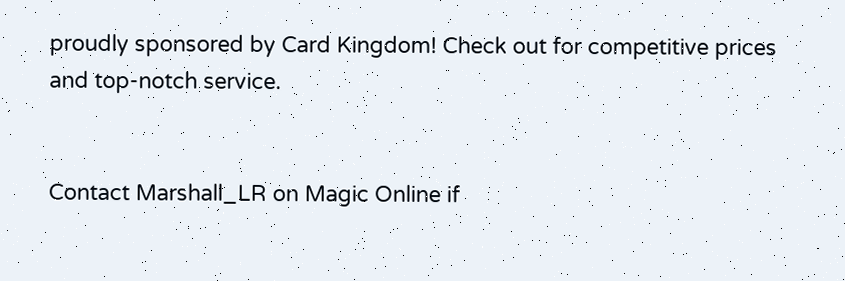proudly sponsored by Card Kingdom! Check out for competitive prices and top-notch service.


Contact Marshall_LR on Magic Online if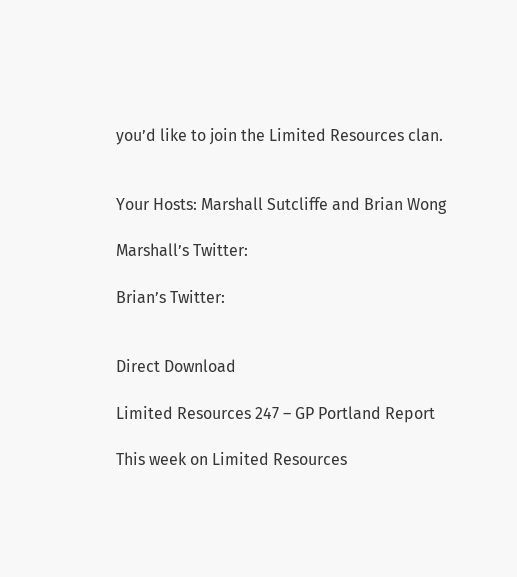you’d like to join the Limited Resources clan.


Your Hosts: Marshall Sutcliffe and Brian Wong

Marshall’s Twitter:

Brian’s Twitter:


Direct Download

Limited Resources 247 – GP Portland Report

This week on Limited Resources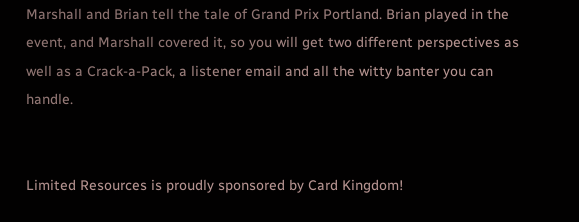Marshall and Brian tell the tale of Grand Prix Portland. Brian played in the event, and Marshall covered it, so you will get two different perspectives as well as a Crack-a-Pack, a listener email and all the witty banter you can handle.


Limited Resources is proudly sponsored by Card Kingdom!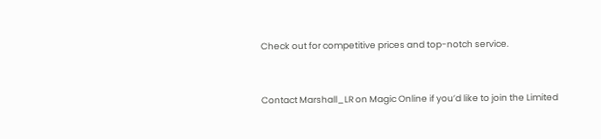Check out for competitive prices and top-notch service.


Contact Marshall_LR on Magic Online if you’d like to join the Limited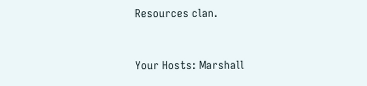Resources clan.


Your Hosts: Marshall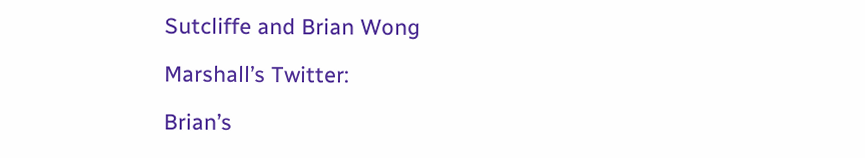Sutcliffe and Brian Wong

Marshall’s Twitter:

Brian’s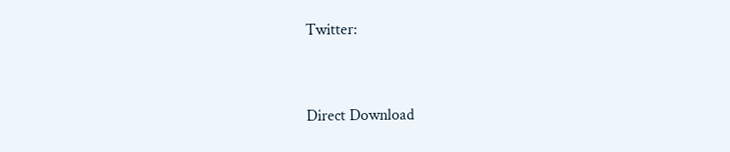Twitter:


Direct Download